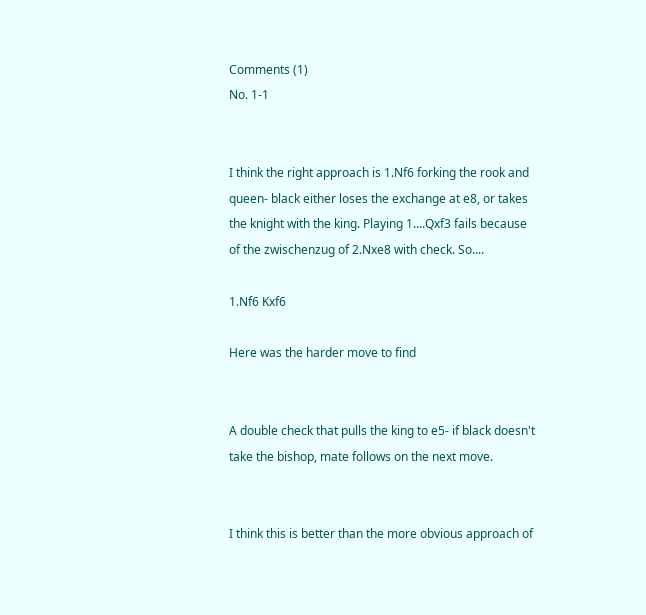Comments (1)
No. 1-1


I think the right approach is 1.Nf6 forking the rook and queen- black either loses the exchange at e8, or takes the knight with the king. Playing 1....Qxf3 fails because of the zwischenzug of 2.Nxe8 with check. So....

1.Nf6 Kxf6

Here was the harder move to find


A double check that pulls the king to e5- if black doesn't take the bishop, mate follows on the next move.


I think this is better than the more obvious approach of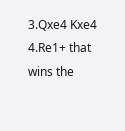3.Qxe4 Kxe4 4.Re1+ that wins the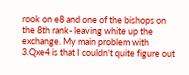rook on e8 and one of the bishops on the 8th rank- leaving white up the exchange. My main problem with 3.Qxe4 is that I couldn't quite figure out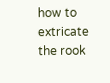how to extricate the rook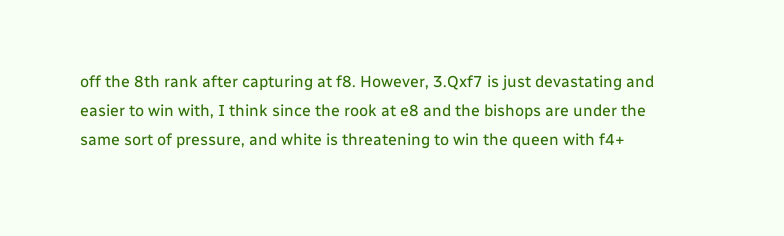off the 8th rank after capturing at f8. However, 3.Qxf7 is just devastating and easier to win with, I think since the rook at e8 and the bishops are under the same sort of pressure, and white is threatening to win the queen with f4+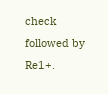check followed by Re1+.